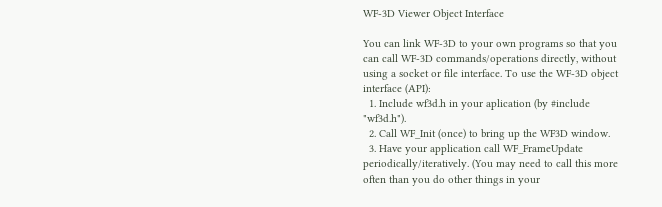WF-3D Viewer Object Interface

You can link WF-3D to your own programs so that you can call WF-3D commands/operations directly, without using a socket or file interface. To use the WF-3D object interface (API):
  1. Include wf3d.h in your aplication (by #include "wf3d.h").
  2. Call WF_Init (once) to bring up the WF3D window.
  3. Have your application call WF_FrameUpdate periodically/iteratively. (You may need to call this more often than you do other things in your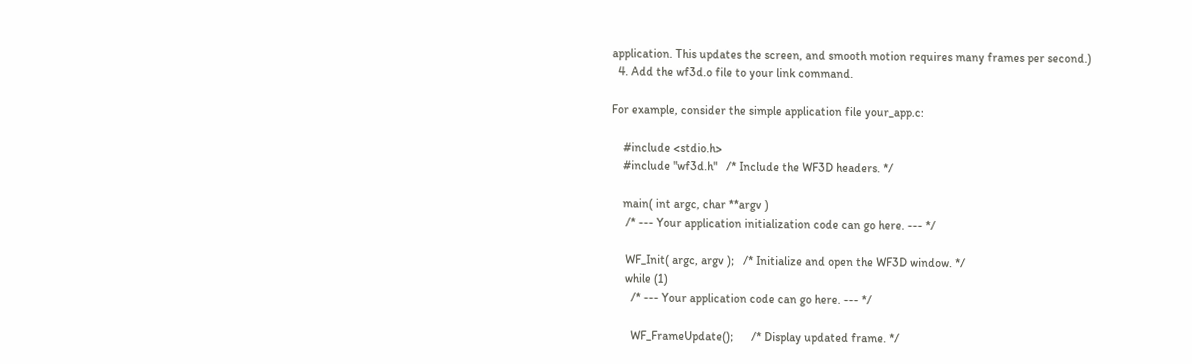application. This updates the screen, and smooth motion requires many frames per second.)
  4. Add the wf3d.o file to your link command.

For example, consider the simple application file your_app.c:

    #include <stdio.h>
    #include "wf3d.h"   /* Include the WF3D headers. */

    main( int argc, char **argv )
     /* --- Your application initialization code can go here. --- */

     WF_Init( argc, argv );   /* Initialize and open the WF3D window. */
     while (1)
       /* --- Your application code can go here. --- */

       WF_FrameUpdate();      /* Display updated frame. */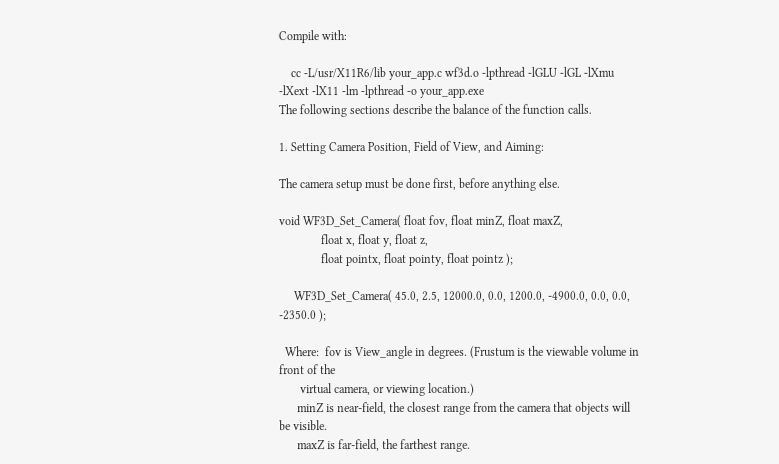Compile with:

    cc -L/usr/X11R6/lib your_app.c wf3d.o -lpthread -lGLU -lGL -lXmu -lXext -lX11 -lm -lpthread -o your_app.exe
The following sections describe the balance of the function calls.

1. Setting Camera Position, Field of View, and Aiming:

The camera setup must be done first, before anything else.

void WF3D_Set_Camera( float fov, float minZ, float maxZ,
              float x, float y, float z,
              float pointx, float pointy, float pointz );

     WF3D_Set_Camera( 45.0, 2.5, 12000.0, 0.0, 1200.0, -4900.0, 0.0, 0.0, -2350.0 );

  Where:  fov is View_angle in degrees. (Frustum is the viewable volume in front of the
       virtual camera, or viewing location.)
      minZ is near-field, the closest range from the camera that objects will be visible.
      maxZ is far-field, the farthest range.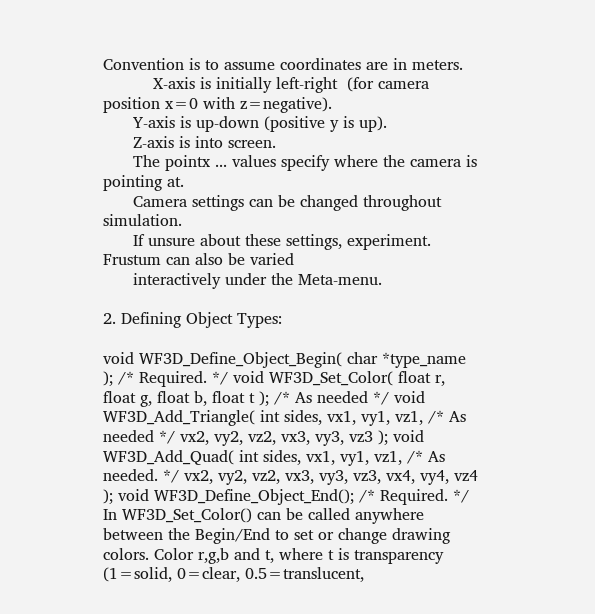Convention is to assume coordinates are in meters.
          X-axis is initially left-right  (for camera position x=0 with z=negative).
      Y-axis is up-down (positive y is up).
      Z-axis is into screen.
      The pointx ... values specify where the camera is pointing at.
      Camera settings can be changed throughout simulation.
      If unsure about these settings, experiment.  Frustum can also be varied
      interactively under the Meta-menu.

2. Defining Object Types:

void WF3D_Define_Object_Begin( char *type_name ); /* Required. */ void WF3D_Set_Color( float r, float g, float b, float t ); /* As needed */ void WF3D_Add_Triangle( int sides, vx1, vy1, vz1, /* As needed */ vx2, vy2, vz2, vx3, vy3, vz3 ); void WF3D_Add_Quad( int sides, vx1, vy1, vz1, /* As needed. */ vx2, vy2, vz2, vx3, vy3, vz3, vx4, vy4, vz4 ); void WF3D_Define_Object_End(); /* Required. */ In WF3D_Set_Color() can be called anywhere between the Begin/End to set or change drawing colors. Color r,g,b and t, where t is transparency (1=solid, 0=clear, 0.5=translucent,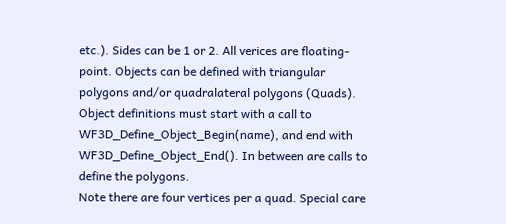etc.). Sides can be 1 or 2. All verices are floating-point. Objects can be defined with triangular polygons and/or quadralateral polygons (Quads). Object definitions must start with a call to WF3D_Define_Object_Begin(name), and end with WF3D_Define_Object_End(). In between are calls to define the polygons.
Note there are four vertices per a quad. Special care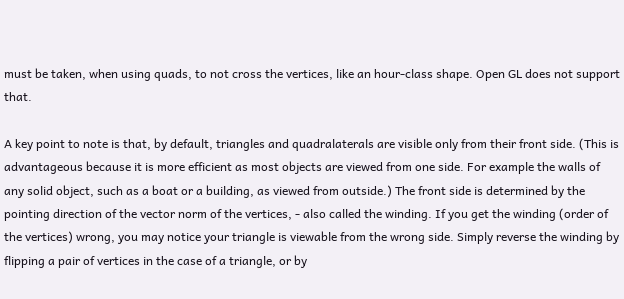must be taken, when using quads, to not cross the vertices, like an hour-class shape. Open GL does not support that.

A key point to note is that, by default, triangles and quadralaterals are visible only from their front side. (This is advantageous because it is more efficient as most objects are viewed from one side. For example the walls of any solid object, such as a boat or a building, as viewed from outside.) The front side is determined by the pointing direction of the vector norm of the vertices, - also called the winding. If you get the winding (order of the vertices) wrong, you may notice your triangle is viewable from the wrong side. Simply reverse the winding by flipping a pair of vertices in the case of a triangle, or by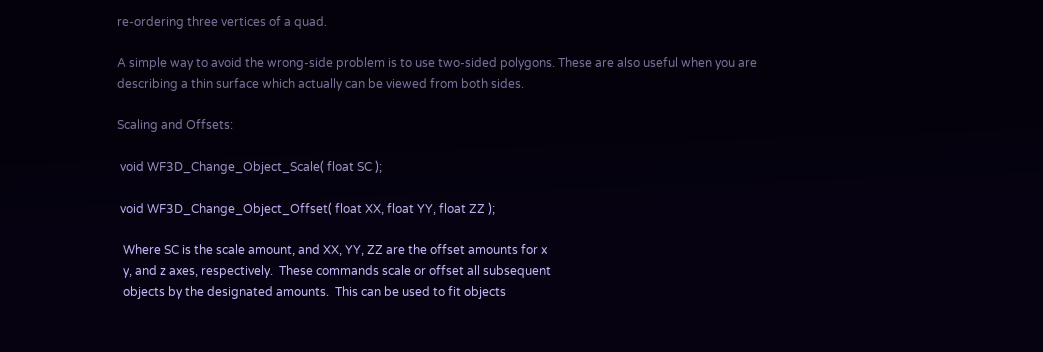re-ordering three vertices of a quad.

A simple way to avoid the wrong-side problem is to use two-sided polygons. These are also useful when you are describing a thin surface which actually can be viewed from both sides.

Scaling and Offsets:

 void WF3D_Change_Object_Scale( float SC );

 void WF3D_Change_Object_Offset( float XX, float YY, float ZZ );

  Where SC is the scale amount, and XX, YY, ZZ are the offset amounts for x
  y, and z axes, respectively.  These commands scale or offset all subsequent
  objects by the designated amounts.  This can be used to fit objects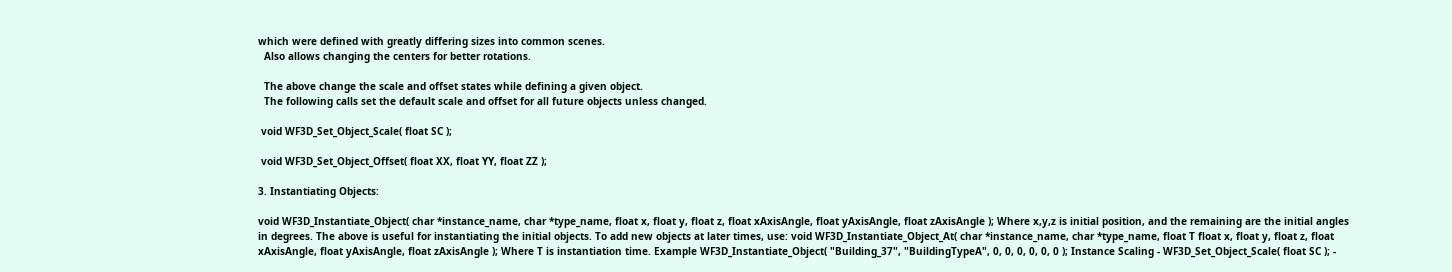which were defined with greatly differing sizes into common scenes.
  Also allows changing the centers for better rotations.

  The above change the scale and offset states while defining a given object.
  The following calls set the default scale and offset for all future objects unless changed.

 void WF3D_Set_Object_Scale( float SC );

 void WF3D_Set_Object_Offset( float XX, float YY, float ZZ );

3. Instantiating Objects:

void WF3D_Instantiate_Object( char *instance_name, char *type_name, float x, float y, float z, float xAxisAngle, float yAxisAngle, float zAxisAngle ); Where x,y,z is initial position, and the remaining are the initial angles in degrees. The above is useful for instantiating the initial objects. To add new objects at later times, use: void WF3D_Instantiate_Object_At( char *instance_name, char *type_name, float T float x, float y, float z, float xAxisAngle, float yAxisAngle, float zAxisAngle ); Where T is instantiation time. Example WF3D_Instantiate_Object( "Building_37", "BuildingTypeA", 0, 0, 0, 0, 0, 0 ); Instance Scaling - WF3D_Set_Object_Scale( float SC ); -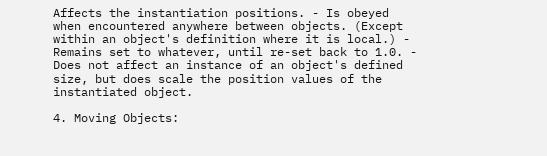Affects the instantiation positions. - Is obeyed when encountered anywhere between objects. (Except within an object's definition where it is local.) - Remains set to whatever, until re-set back to 1.0. - Does not affect an instance of an object's defined size, but does scale the position values of the instantiated object.

4. Moving Objects: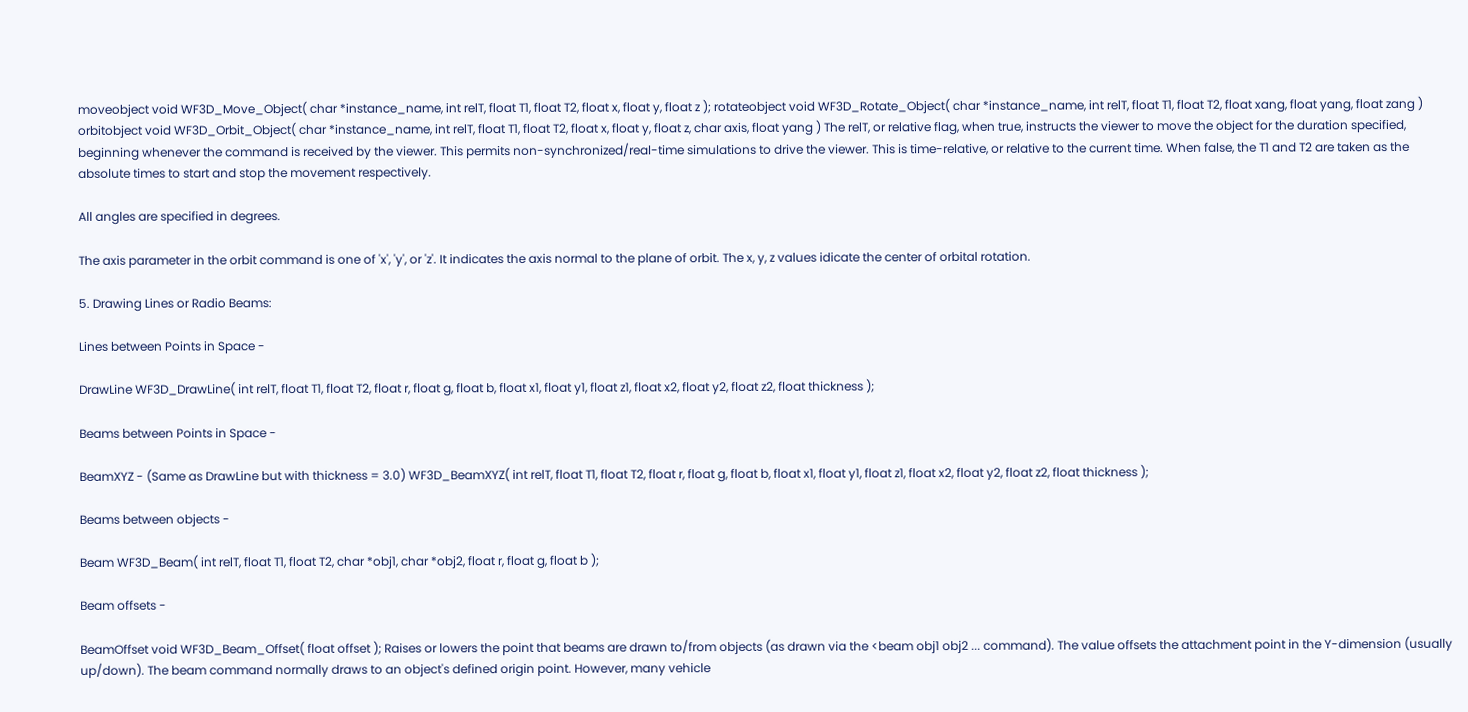moveobject void WF3D_Move_Object( char *instance_name, int relT, float T1, float T2, float x, float y, float z ); rotateobject void WF3D_Rotate_Object( char *instance_name, int relT, float T1, float T2, float xang, float yang, float zang ) orbitobject void WF3D_Orbit_Object( char *instance_name, int relT, float T1, float T2, float x, float y, float z, char axis, float yang ) The relT, or relative flag, when true, instructs the viewer to move the object for the duration specified, beginning whenever the command is received by the viewer. This permits non-synchronized/real-time simulations to drive the viewer. This is time-relative, or relative to the current time. When false, the T1 and T2 are taken as the absolute times to start and stop the movement respectively.

All angles are specified in degrees.

The axis parameter in the orbit command is one of 'x', 'y', or 'z'. It indicates the axis normal to the plane of orbit. The x, y, z values idicate the center of orbital rotation.

5. Drawing Lines or Radio Beams:

Lines between Points in Space -

DrawLine WF3D_DrawLine( int relT, float T1, float T2, float r, float g, float b, float x1, float y1, float z1, float x2, float y2, float z2, float thickness );

Beams between Points in Space -

BeamXYZ - (Same as DrawLine but with thickness = 3.0) WF3D_BeamXYZ( int relT, float T1, float T2, float r, float g, float b, float x1, float y1, float z1, float x2, float y2, float z2, float thickness );

Beams between objects -

Beam WF3D_Beam( int relT, float T1, float T2, char *obj1, char *obj2, float r, float g, float b );

Beam offsets -

BeamOffset void WF3D_Beam_Offset( float offset ); Raises or lowers the point that beams are drawn to/from objects (as drawn via the <beam obj1 obj2 ... command). The value offsets the attachment point in the Y-dimension (usually up/down). The beam command normally draws to an object's defined origin point. However, many vehicle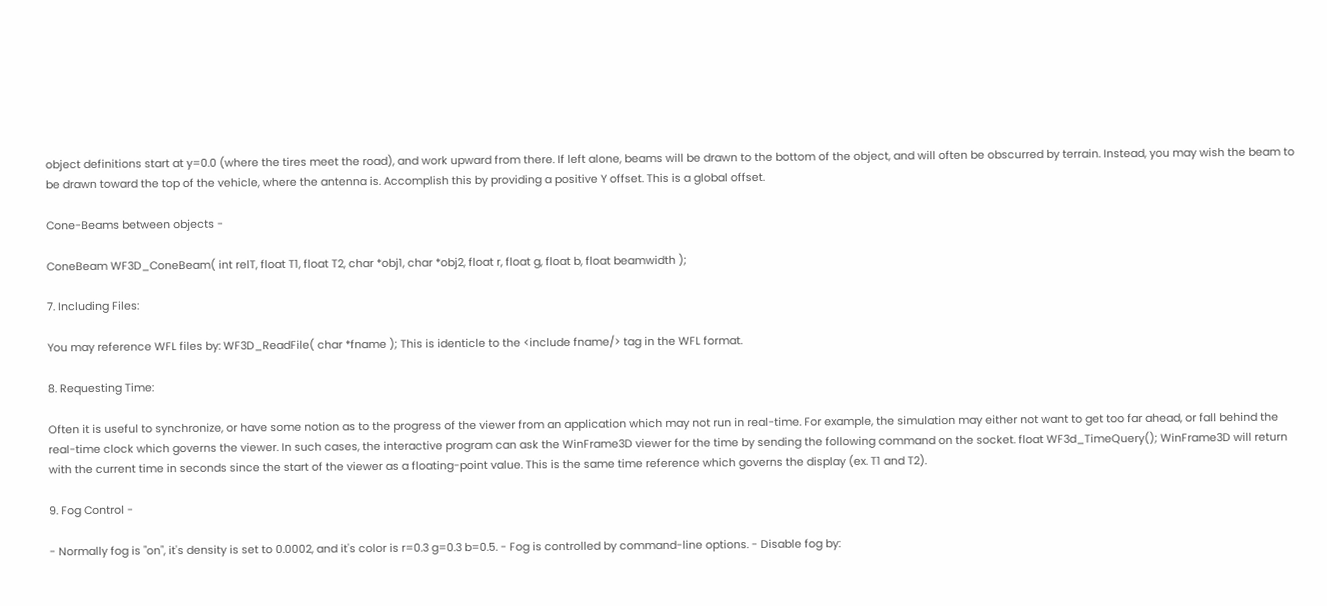object definitions start at y=0.0 (where the tires meet the road), and work upward from there. If left alone, beams will be drawn to the bottom of the object, and will often be obscurred by terrain. Instead, you may wish the beam to be drawn toward the top of the vehicle, where the antenna is. Accomplish this by providing a positive Y offset. This is a global offset.

Cone-Beams between objects -

ConeBeam WF3D_ConeBeam( int relT, float T1, float T2, char *obj1, char *obj2, float r, float g, float b, float beamwidth );

7. Including Files:

You may reference WFL files by: WF3D_ReadFile( char *fname ); This is identicle to the <include fname/> tag in the WFL format.

8. Requesting Time:

Often it is useful to synchronize, or have some notion as to the progress of the viewer from an application which may not run in real-time. For example, the simulation may either not want to get too far ahead, or fall behind the real-time clock which governs the viewer. In such cases, the interactive program can ask the WinFrame3D viewer for the time by sending the following command on the socket. float WF3d_TimeQuery(); WinFrame3D will return with the current time in seconds since the start of the viewer as a floating-point value. This is the same time reference which governs the display (ex. T1 and T2).

9. Fog Control -

- Normally fog is "on", it's density is set to 0.0002, and it's color is r=0.3 g=0.3 b=0.5. - Fog is controlled by command-line options. - Disable fog by: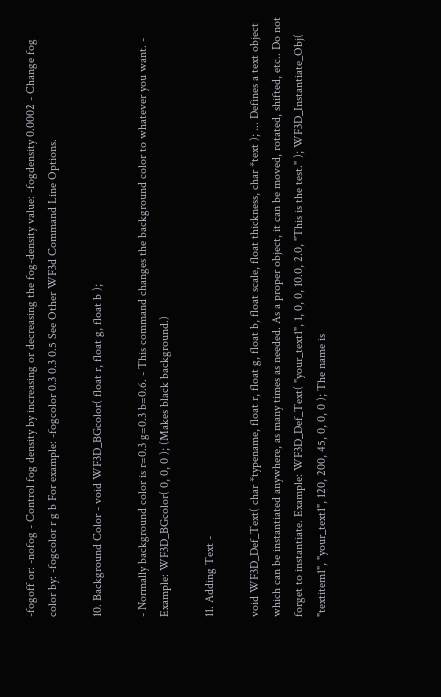-fogoff or: -nofog - Control fog density by increasing or decreasing the fog-density value: -fogdensity 0.0002 - Change fog color by: -fogcolor r g b For example: -fogcolor 0.3 0.3 0.5 See Other WF3d Command Line Options.

10. Background Color - void WF3D_BGcolor( float r, float g, float b );

- Normally background color is r=0.3 g=0.3 b=0.6. - This command changes the background color to whatever you want. - Example: WF3D_BGcolor( 0, 0, 0 ); (Makes black background.)

11. Adding Text -

void WF3D_Def_Text( char *typename, float r, float g, float b, float scale, float thickness, char *text ); ... Defines a text object which can be instantiated anywhere, as many times as needed. As a proper object, it can be moved, rotated, shifted, etc.. Do not forget to instantiate. Example: WF3D_Def_Text( "your_text1", 1, 0, 0, 10.0, 2.0, "This is the test." ); WF3D_Instantiate_Obj( "textitem1", "your_text1", 120, 200, 45, 0, 0, 0 ); The name is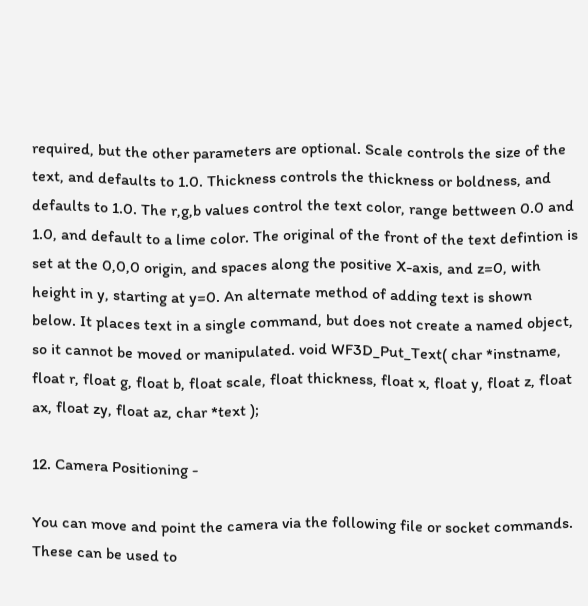required, but the other parameters are optional. Scale controls the size of the text, and defaults to 1.0. Thickness controls the thickness or boldness, and defaults to 1.0. The r,g,b values control the text color, range bettween 0.0 and 1.0, and default to a lime color. The original of the front of the text defintion is set at the 0,0,0 origin, and spaces along the positive X-axis, and z=0, with height in y, starting at y=0. An alternate method of adding text is shown below. It places text in a single command, but does not create a named object, so it cannot be moved or manipulated. void WF3D_Put_Text( char *instname, float r, float g, float b, float scale, float thickness, float x, float y, float z, float ax, float zy, float az, char *text );

12. Camera Positioning -

You can move and point the camera via the following file or socket commands. These can be used to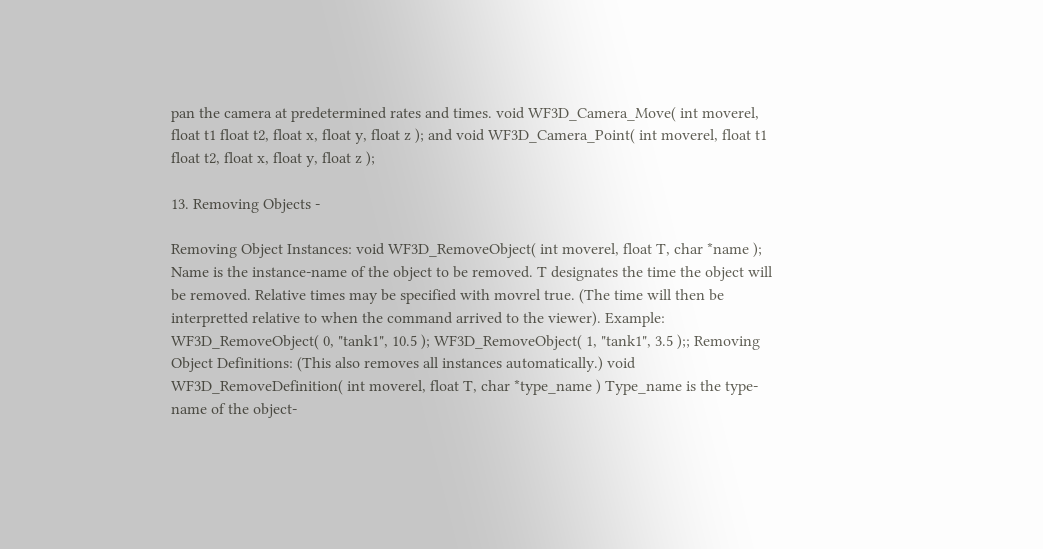pan the camera at predetermined rates and times. void WF3D_Camera_Move( int moverel, float t1 float t2, float x, float y, float z ); and void WF3D_Camera_Point( int moverel, float t1 float t2, float x, float y, float z );

13. Removing Objects -

Removing Object Instances: void WF3D_RemoveObject( int moverel, float T, char *name ); Name is the instance-name of the object to be removed. T designates the time the object will be removed. Relative times may be specified with movrel true. (The time will then be interpretted relative to when the command arrived to the viewer). Example: WF3D_RemoveObject( 0, "tank1", 10.5 ); WF3D_RemoveObject( 1, "tank1", 3.5 );; Removing Object Definitions: (This also removes all instances automatically.) void WF3D_RemoveDefinition( int moverel, float T, char *type_name ) Type_name is the type-name of the object-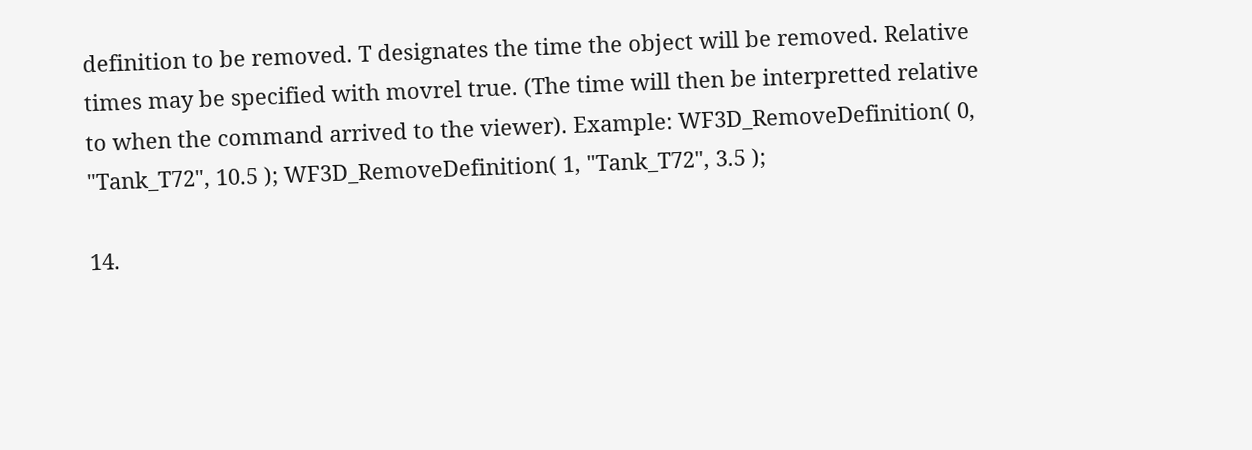definition to be removed. T designates the time the object will be removed. Relative times may be specified with movrel true. (The time will then be interpretted relative to when the command arrived to the viewer). Example: WF3D_RemoveDefinition( 0, "Tank_T72", 10.5 ); WF3D_RemoveDefinition( 1, "Tank_T72", 3.5 );

14.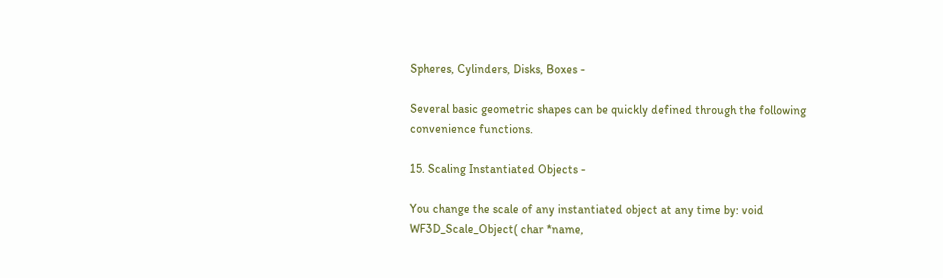Spheres, Cylinders, Disks, Boxes -

Several basic geometric shapes can be quickly defined through the following convenience functions.

15. Scaling Instantiated Objects -

You change the scale of any instantiated object at any time by: void WF3D_Scale_Object( char *name,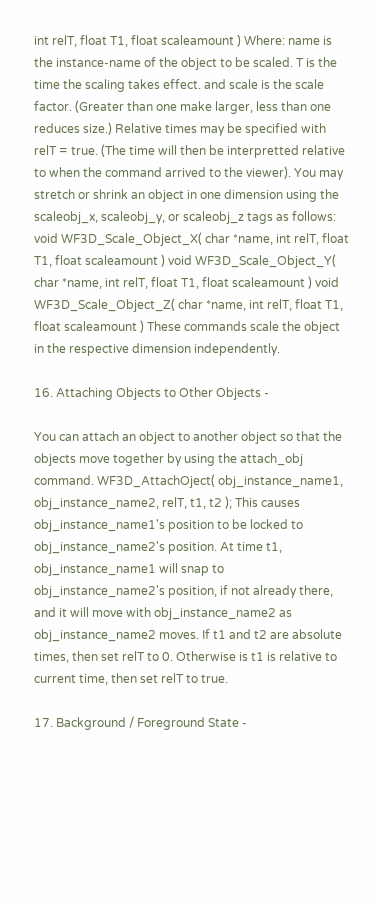int relT, float T1, float scaleamount ) Where: name is the instance-name of the object to be scaled. T is the time the scaling takes effect. and scale is the scale factor. (Greater than one make larger, less than one reduces size.) Relative times may be specified with relT = true. (The time will then be interpretted relative to when the command arrived to the viewer). You may stretch or shrink an object in one dimension using the scaleobj_x, scaleobj_y, or scaleobj_z tags as follows: void WF3D_Scale_Object_X( char *name, int relT, float T1, float scaleamount ) void WF3D_Scale_Object_Y( char *name, int relT, float T1, float scaleamount ) void WF3D_Scale_Object_Z( char *name, int relT, float T1, float scaleamount ) These commands scale the object in the respective dimension independently.

16. Attaching Objects to Other Objects -

You can attach an object to another object so that the objects move together by using the attach_obj command. WF3D_AttachOject( obj_instance_name1, obj_instance_name2, relT, t1, t2 ); This causes obj_instance_name1's position to be locked to obj_instance_name2's position. At time t1, obj_instance_name1 will snap to obj_instance_name2's position, if not already there, and it will move with obj_instance_name2 as obj_instance_name2 moves. If t1 and t2 are absolute times, then set relT to 0. Otherwise is t1 is relative to current time, then set relT to true.

17. Background / Foreground State -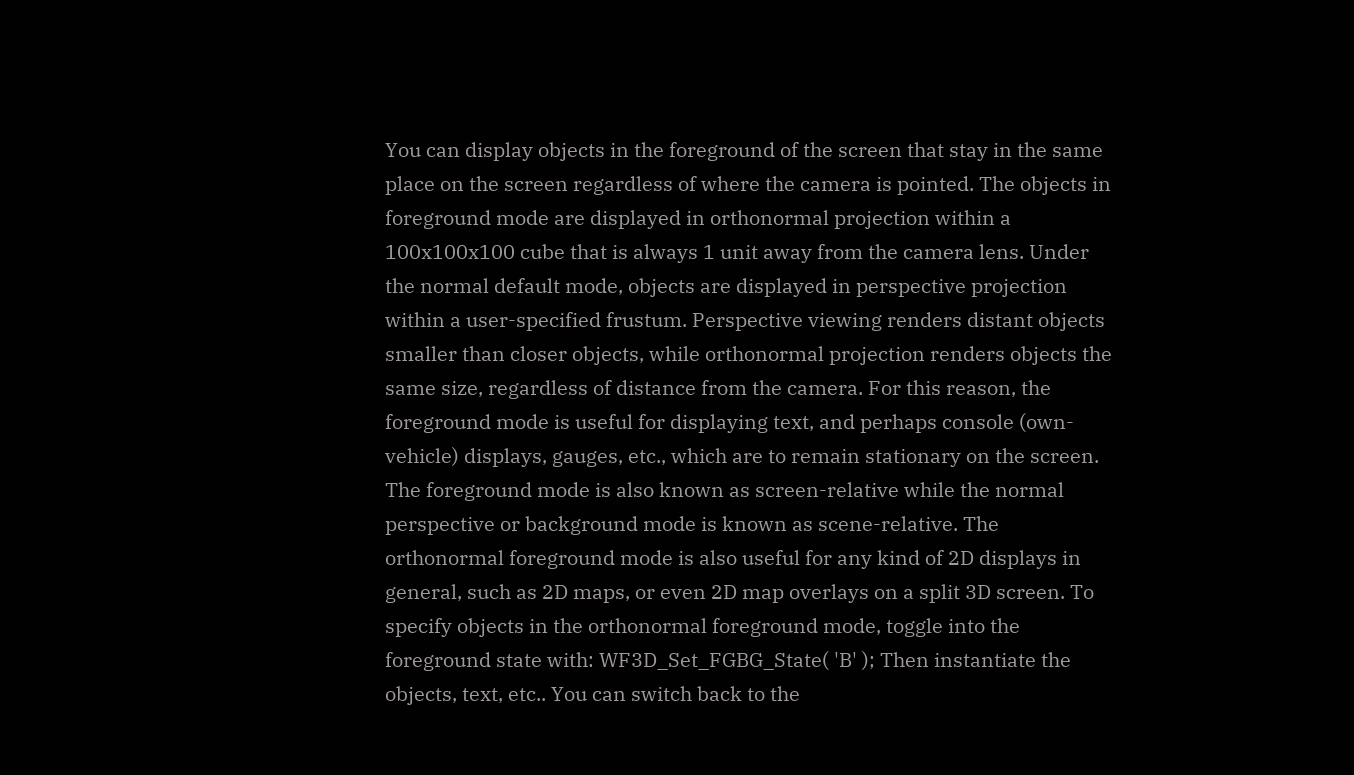You can display objects in the foreground of the screen that stay in the same place on the screen regardless of where the camera is pointed. The objects in foreground mode are displayed in orthonormal projection within a 100x100x100 cube that is always 1 unit away from the camera lens. Under the normal default mode, objects are displayed in perspective projection within a user-specified frustum. Perspective viewing renders distant objects smaller than closer objects, while orthonormal projection renders objects the same size, regardless of distance from the camera. For this reason, the foreground mode is useful for displaying text, and perhaps console (own-vehicle) displays, gauges, etc., which are to remain stationary on the screen. The foreground mode is also known as screen-relative while the normal perspective or background mode is known as scene-relative. The orthonormal foreground mode is also useful for any kind of 2D displays in general, such as 2D maps, or even 2D map overlays on a split 3D screen. To specify objects in the orthonormal foreground mode, toggle into the foreground state with: WF3D_Set_FGBG_State( 'B' ); Then instantiate the objects, text, etc.. You can switch back to the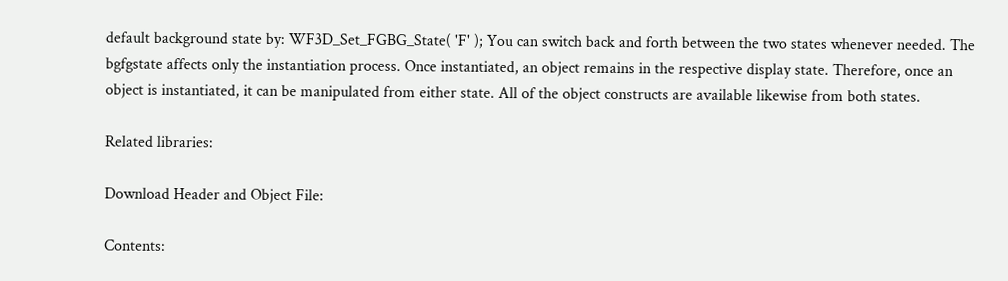default background state by: WF3D_Set_FGBG_State( 'F' ); You can switch back and forth between the two states whenever needed. The bgfgstate affects only the instantiation process. Once instantiated, an object remains in the respective display state. Therefore, once an object is instantiated, it can be manipulated from either state. All of the object constructs are available likewise from both states.

Related libraries:

Download Header and Object File:

Contents: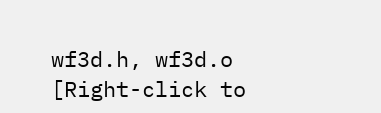wf3d.h, wf3d.o           [Right-click to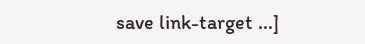save link-target ...]